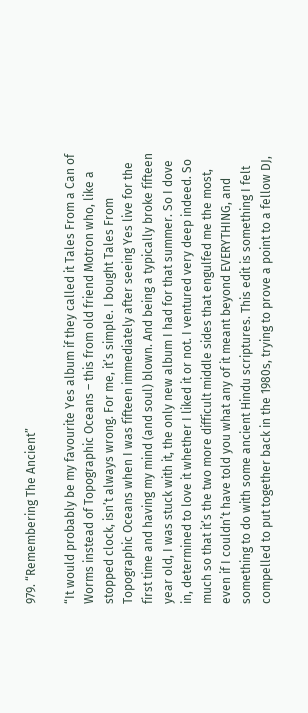979. “Remembering The Ancient”

“It would probably be my favourite Yes album if they called it Tales From a Can of Worms instead of Topographic Oceans – this from old friend Motron who, like a stopped clock, isn’t always wrong. For me, it’s simple. I bought Tales From Topographic Oceans when I was fifteen immediately after seeing Yes live for the first time and having my mind (and soul) blown. And being a typically broke fifteen year old, I was stuck with it, the only new album I had for that summer. So I dove in, determined to love it whether I liked it or not. I ventured very deep indeed. So much so that it’s the two more difficult middle sides that engulfed me the most, even if I couldn’t have told you what any of it meant beyond EVERYTHING, and something to do with some ancient Hindu scriptures. This edit is something I felt compelled to put together back in the 1980s, trying to prove a point to a fellow DJ,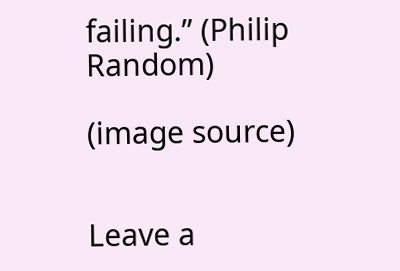failing.” (Philip Random)

(image source)


Leave a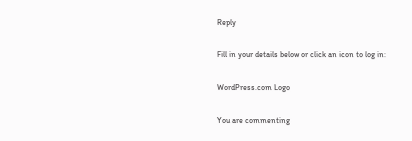Reply

Fill in your details below or click an icon to log in:

WordPress.com Logo

You are commenting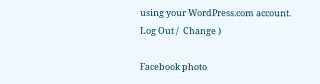using your WordPress.com account. Log Out /  Change )

Facebook photo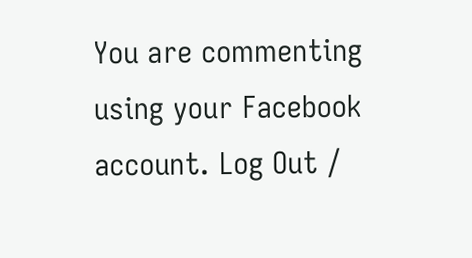You are commenting using your Facebook account. Log Out /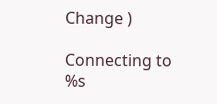Change )

Connecting to %s